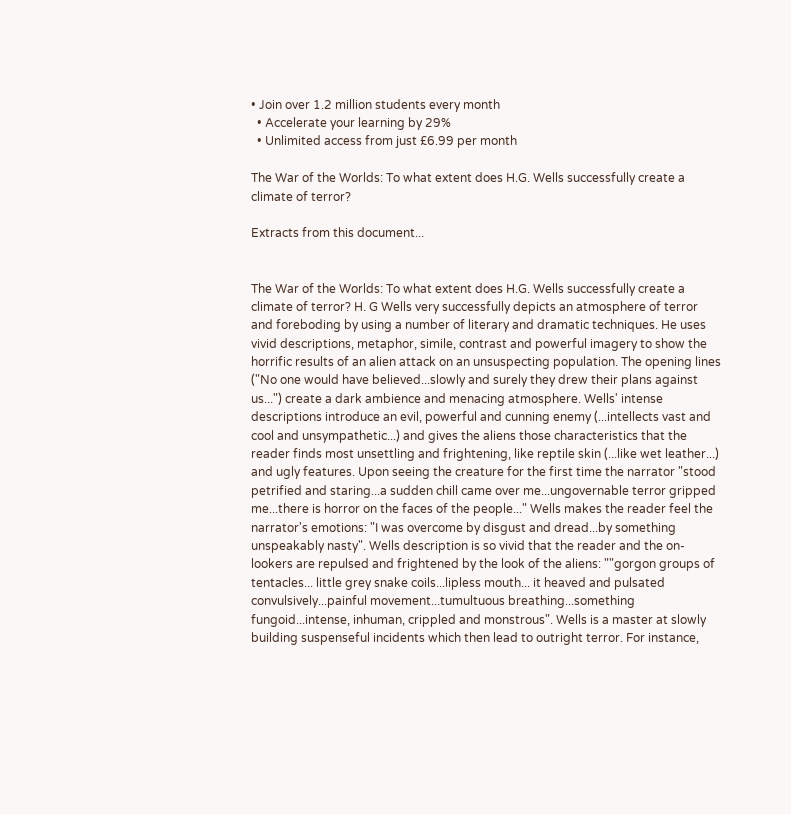• Join over 1.2 million students every month
  • Accelerate your learning by 29%
  • Unlimited access from just £6.99 per month

The War of the Worlds: To what extent does H.G. Wells successfully create a climate of terror?

Extracts from this document...


The War of the Worlds: To what extent does H.G. Wells successfully create a climate of terror? H. G Wells very successfully depicts an atmosphere of terror and foreboding by using a number of literary and dramatic techniques. He uses vivid descriptions, metaphor, simile, contrast and powerful imagery to show the horrific results of an alien attack on an unsuspecting population. The opening lines ("No one would have believed...slowly and surely they drew their plans against us...") create a dark ambience and menacing atmosphere. Wells' intense descriptions introduce an evil, powerful and cunning enemy (...intellects vast and cool and unsympathetic...) and gives the aliens those characteristics that the reader finds most unsettling and frightening, like reptile skin (...like wet leather...) and ugly features. Upon seeing the creature for the first time the narrator "stood petrified and staring...a sudden chill came over me...ungovernable terror gripped me...there is horror on the faces of the people..." Wells makes the reader feel the narrator's emotions: "I was overcome by disgust and dread...by something unspeakably nasty". Wells description is so vivid that the reader and the on-lookers are repulsed and frightened by the look of the aliens: ""gorgon groups of tentacles... little grey snake coils...lipless mouth... it heaved and pulsated convulsively...painful movement...tumultuous breathing...something fungoid...intense, inhuman, crippled and monstrous". Wells is a master at slowly building suspenseful incidents which then lead to outright terror. For instance,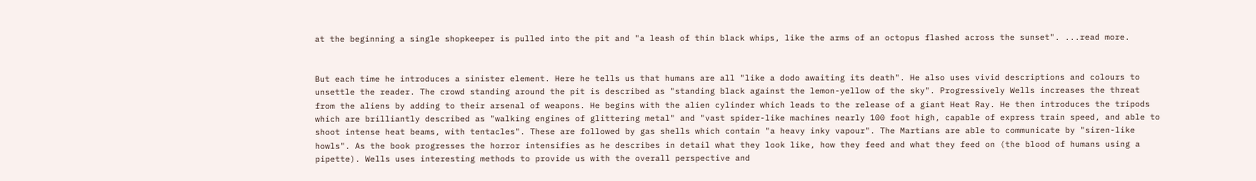at the beginning a single shopkeeper is pulled into the pit and "a leash of thin black whips, like the arms of an octopus flashed across the sunset". ...read more.


But each time he introduces a sinister element. Here he tells us that humans are all "like a dodo awaiting its death". He also uses vivid descriptions and colours to unsettle the reader. The crowd standing around the pit is described as "standing black against the lemon-yellow of the sky". Progressively Wells increases the threat from the aliens by adding to their arsenal of weapons. He begins with the alien cylinder which leads to the release of a giant Heat Ray. He then introduces the tripods which are brilliantly described as "walking engines of glittering metal" and "vast spider-like machines nearly 100 foot high, capable of express train speed, and able to shoot intense heat beams, with tentacles". These are followed by gas shells which contain "a heavy inky vapour". The Martians are able to communicate by "siren-like howls". As the book progresses the horror intensifies as he describes in detail what they look like, how they feed and what they feed on (the blood of humans using a pipette). Wells uses interesting methods to provide us with the overall perspective and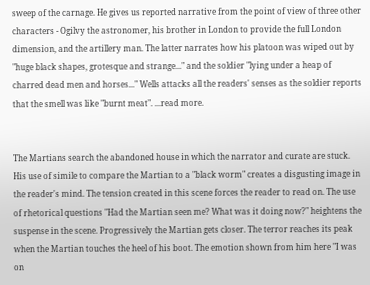sweep of the carnage. He gives us reported narrative from the point of view of three other characters - Ogilvy the astronomer, his brother in London to provide the full London dimension, and the artillery man. The latter narrates how his platoon was wiped out by "huge black shapes, grotesque and strange..." and the soldier "lying under a heap of charred dead men and horses..." Wells attacks all the readers' senses as the soldier reports that the smell was like "burnt meat". ...read more.


The Martians search the abandoned house in which the narrator and curate are stuck. His use of simile to compare the Martian to a "black worm" creates a disgusting image in the reader's mind. The tension created in this scene forces the reader to read on. The use of rhetorical questions "Had the Martian seen me? What was it doing now?" heightens the suspense in the scene. Progressively the Martian gets closer. The terror reaches its peak when the Martian touches the heel of his boot. The emotion shown from him here "I was on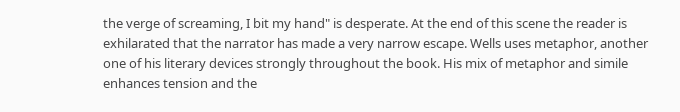the verge of screaming, I bit my hand" is desperate. At the end of this scene the reader is exhilarated that the narrator has made a very narrow escape. Wells uses metaphor, another one of his literary devices strongly throughout the book. His mix of metaphor and simile enhances tension and the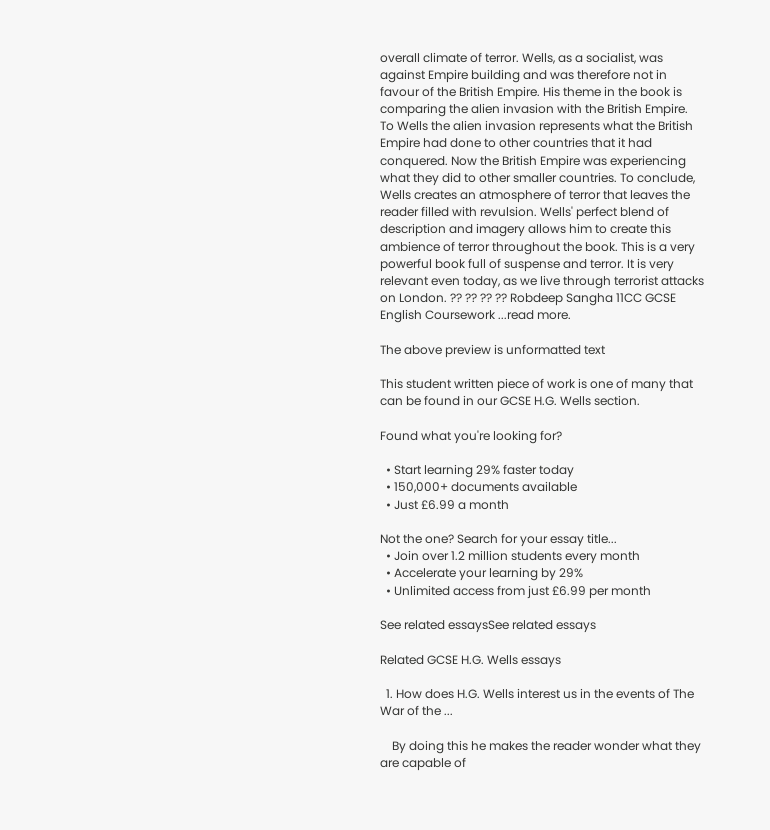overall climate of terror. Wells, as a socialist, was against Empire building and was therefore not in favour of the British Empire. His theme in the book is comparing the alien invasion with the British Empire. To Wells the alien invasion represents what the British Empire had done to other countries that it had conquered. Now the British Empire was experiencing what they did to other smaller countries. To conclude, Wells creates an atmosphere of terror that leaves the reader filled with revulsion. Wells' perfect blend of description and imagery allows him to create this ambience of terror throughout the book. This is a very powerful book full of suspense and terror. It is very relevant even today, as we live through terrorist attacks on London. ?? ?? ?? ?? Robdeep Sangha 11CC GCSE English Coursework ...read more.

The above preview is unformatted text

This student written piece of work is one of many that can be found in our GCSE H.G. Wells section.

Found what you're looking for?

  • Start learning 29% faster today
  • 150,000+ documents available
  • Just £6.99 a month

Not the one? Search for your essay title...
  • Join over 1.2 million students every month
  • Accelerate your learning by 29%
  • Unlimited access from just £6.99 per month

See related essaysSee related essays

Related GCSE H.G. Wells essays

  1. How does H.G. Wells interest us in the events of The War of the ...

    By doing this he makes the reader wonder what they are capable of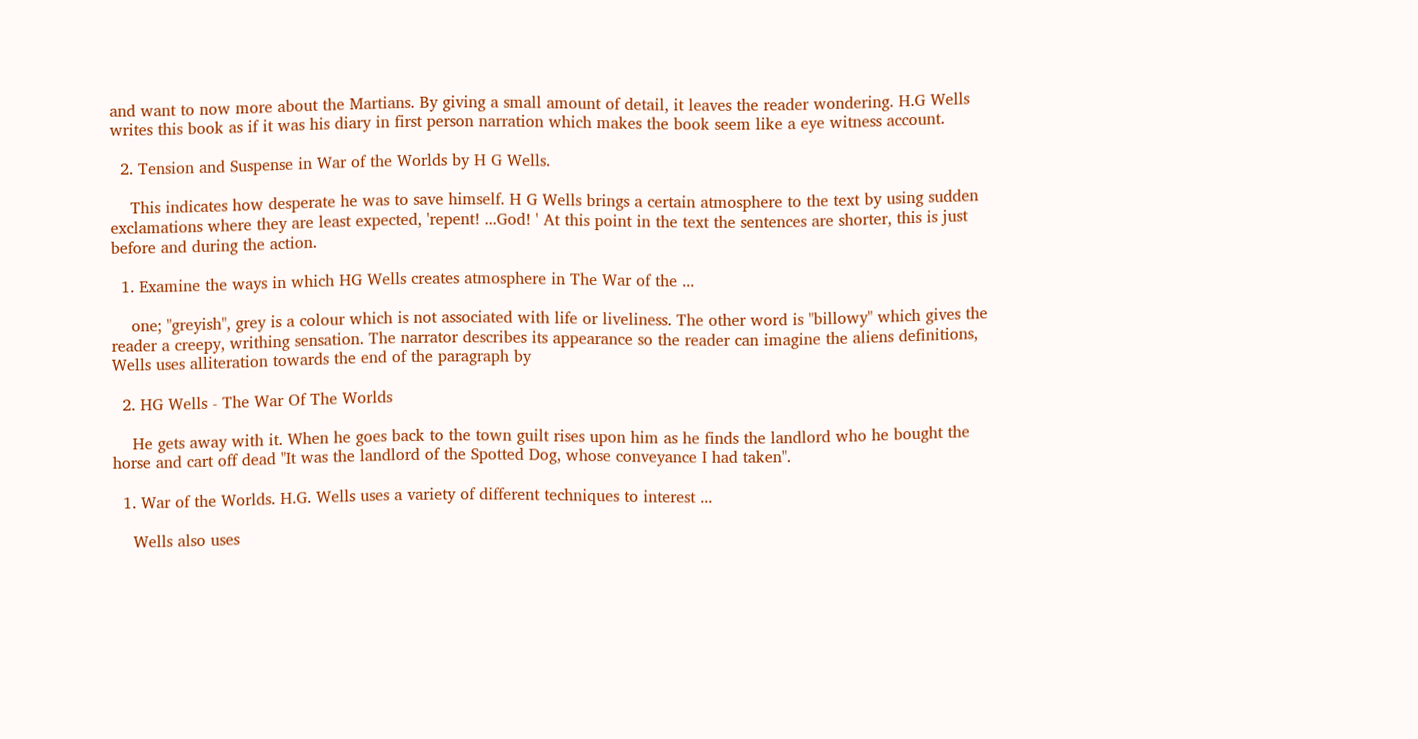and want to now more about the Martians. By giving a small amount of detail, it leaves the reader wondering. H.G Wells writes this book as if it was his diary in first person narration which makes the book seem like a eye witness account.

  2. Tension and Suspense in War of the Worlds by H G Wells.

    This indicates how desperate he was to save himself. H G Wells brings a certain atmosphere to the text by using sudden exclamations where they are least expected, 'repent! ...God! ' At this point in the text the sentences are shorter, this is just before and during the action.

  1. Examine the ways in which HG Wells creates atmosphere in The War of the ...

    one; "greyish", grey is a colour which is not associated with life or liveliness. The other word is "billowy" which gives the reader a creepy, writhing sensation. The narrator describes its appearance so the reader can imagine the aliens definitions, Wells uses alliteration towards the end of the paragraph by

  2. HG Wells - The War Of The Worlds

    He gets away with it. When he goes back to the town guilt rises upon him as he finds the landlord who he bought the horse and cart off dead "It was the landlord of the Spotted Dog, whose conveyance I had taken".

  1. War of the Worlds. H.G. Wells uses a variety of different techniques to interest ...

    Wells also uses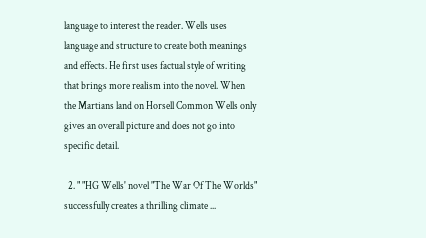language to interest the reader. Wells uses language and structure to create both meanings and effects. He first uses factual style of writing that brings more realism into the novel. When the Martians land on Horsell Common Wells only gives an overall picture and does not go into specific detail.

  2. " "HG Wells' novel "The War Of The Worlds" successfully creates a thrilling climate ...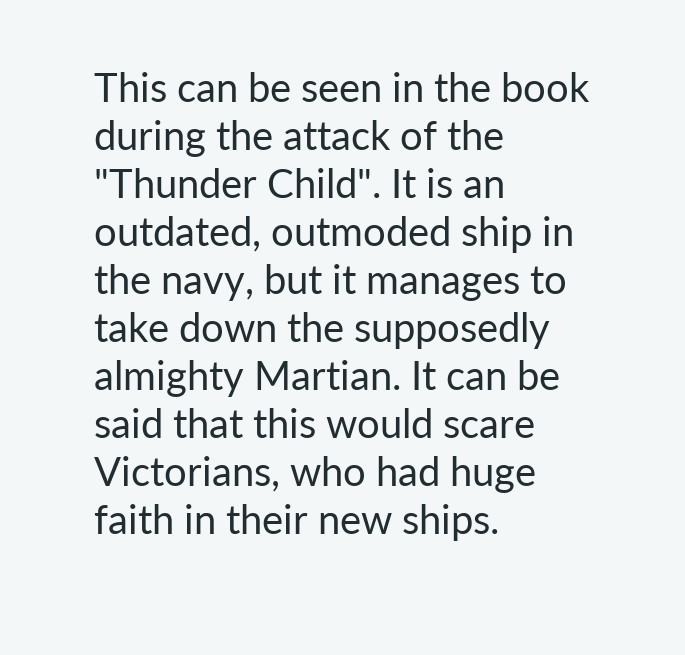This can be seen in the book during the attack of the "Thunder Child". It is an outdated, outmoded ship in the navy, but it manages to take down the supposedly almighty Martian. It can be said that this would scare Victorians, who had huge faith in their new ships.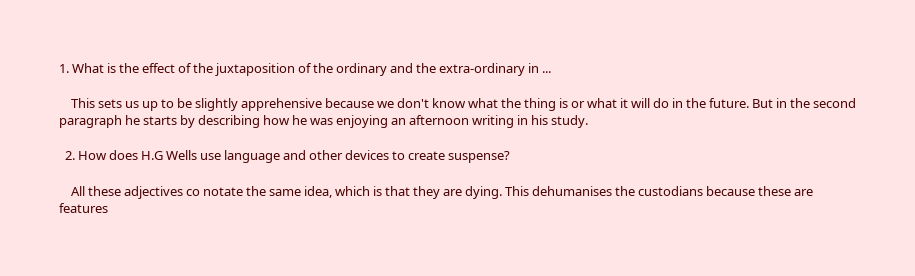1. What is the effect of the juxtaposition of the ordinary and the extra-ordinary in ...

    This sets us up to be slightly apprehensive because we don't know what the thing is or what it will do in the future. But in the second paragraph he starts by describing how he was enjoying an afternoon writing in his study.

  2. How does H.G Wells use language and other devices to create suspense?

    All these adjectives co notate the same idea, which is that they are dying. This dehumanises the custodians because these are features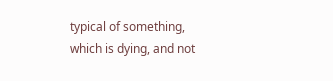typical of something, which is dying, and not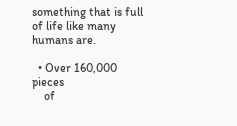something that is full of life like many humans are.

  • Over 160,000 pieces
    of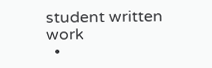student written work
  •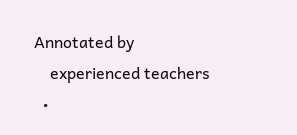Annotated by
    experienced teachers
  •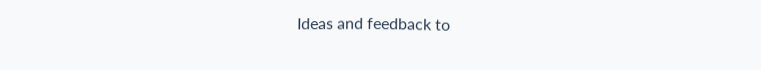Ideas and feedback to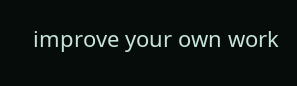improve your own work